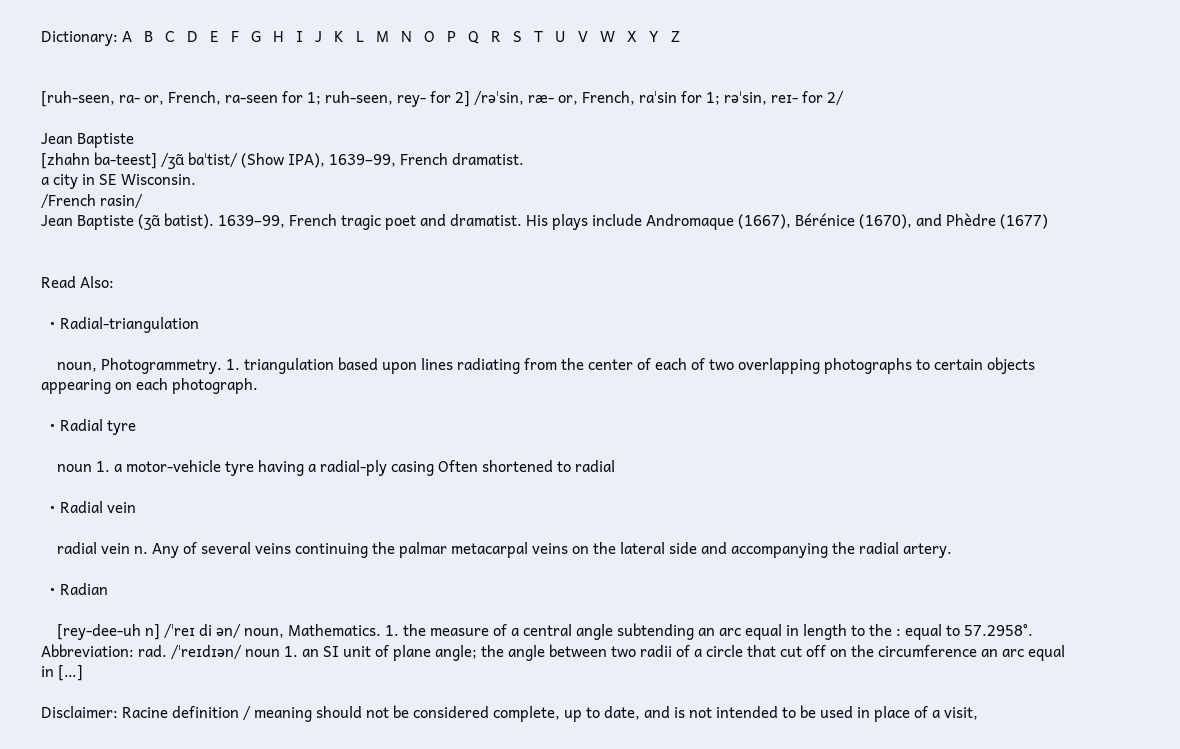Dictionary: A   B   C   D   E   F   G   H   I   J   K   L   M   N   O   P   Q   R   S   T   U   V   W   X   Y   Z


[ruh-seen, ra- or, French, ra-seen for 1; ruh-seen, rey- for 2] /rəˈsin, ræ- or, French, raˈsin for 1; rəˈsin, reɪ- for 2/

Jean Baptiste
[zhahn ba-teest] /ʒɑ̃ baˈtist/ (Show IPA), 1639–99, French dramatist.
a city in SE Wisconsin.
/French rasin/
Jean Baptiste (ʒɑ̃ batist). 1639–99, French tragic poet and dramatist. His plays include Andromaque (1667), Bérénice (1670), and Phèdre (1677)


Read Also:

  • Radial-triangulation

    noun, Photogrammetry. 1. triangulation based upon lines radiating from the center of each of two overlapping photographs to certain objects appearing on each photograph.

  • Radial tyre

    noun 1. a motor-vehicle tyre having a radial-ply casing Often shortened to radial

  • Radial vein

    radial vein n. Any of several veins continuing the palmar metacarpal veins on the lateral side and accompanying the radial artery.

  • Radian

    [rey-dee-uh n] /ˈreɪ di ən/ noun, Mathematics. 1. the measure of a central angle subtending an arc equal in length to the : equal to 57.2958°. Abbreviation: rad. /ˈreɪdɪən/ noun 1. an SI unit of plane angle; the angle between two radii of a circle that cut off on the circumference an arc equal in […]

Disclaimer: Racine definition / meaning should not be considered complete, up to date, and is not intended to be used in place of a visit,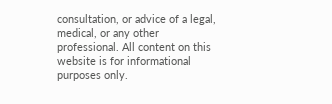consultation, or advice of a legal, medical, or any other professional. All content on this website is for informational purposes only.